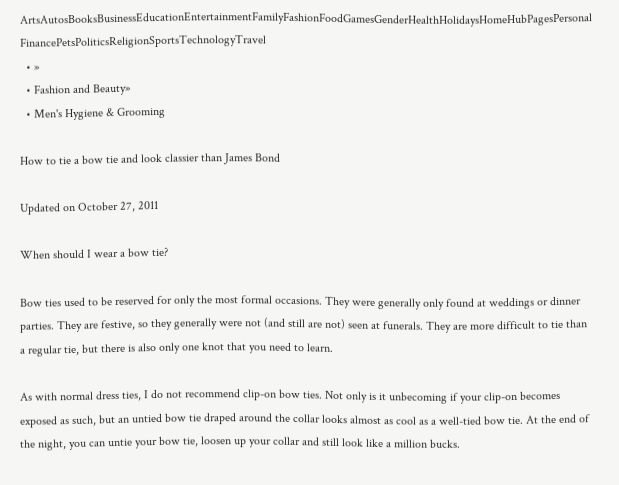ArtsAutosBooksBusinessEducationEntertainmentFamilyFashionFoodGamesGenderHealthHolidaysHomeHubPagesPersonal FinancePetsPoliticsReligionSportsTechnologyTravel
  • »
  • Fashion and Beauty»
  • Men's Hygiene & Grooming

How to tie a bow tie and look classier than James Bond

Updated on October 27, 2011

When should I wear a bow tie?

Bow ties used to be reserved for only the most formal occasions. They were generally only found at weddings or dinner parties. They are festive, so they generally were not (and still are not) seen at funerals. They are more difficult to tie than a regular tie, but there is also only one knot that you need to learn.

As with normal dress ties, I do not recommend clip-on bow ties. Not only is it unbecoming if your clip-on becomes exposed as such, but an untied bow tie draped around the collar looks almost as cool as a well-tied bow tie. At the end of the night, you can untie your bow tie, loosen up your collar and still look like a million bucks.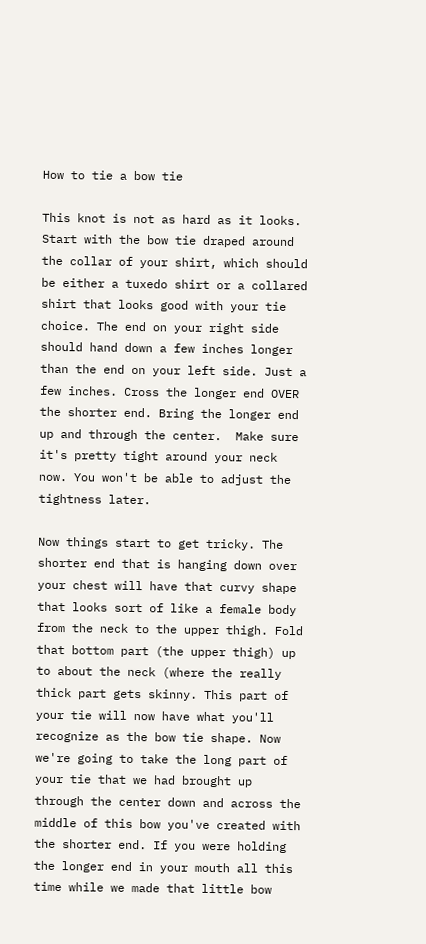How to tie a bow tie

This knot is not as hard as it looks. Start with the bow tie draped around the collar of your shirt, which should be either a tuxedo shirt or a collared shirt that looks good with your tie choice. The end on your right side should hand down a few inches longer than the end on your left side. Just a few inches. Cross the longer end OVER the shorter end. Bring the longer end up and through the center.  Make sure it's pretty tight around your neck now. You won't be able to adjust the tightness later.

Now things start to get tricky. The shorter end that is hanging down over your chest will have that curvy shape that looks sort of like a female body from the neck to the upper thigh. Fold that bottom part (the upper thigh) up to about the neck (where the really thick part gets skinny. This part of your tie will now have what you'll recognize as the bow tie shape. Now we're going to take the long part of your tie that we had brought up through the center down and across the middle of this bow you've created with the shorter end. If you were holding the longer end in your mouth all this time while we made that little bow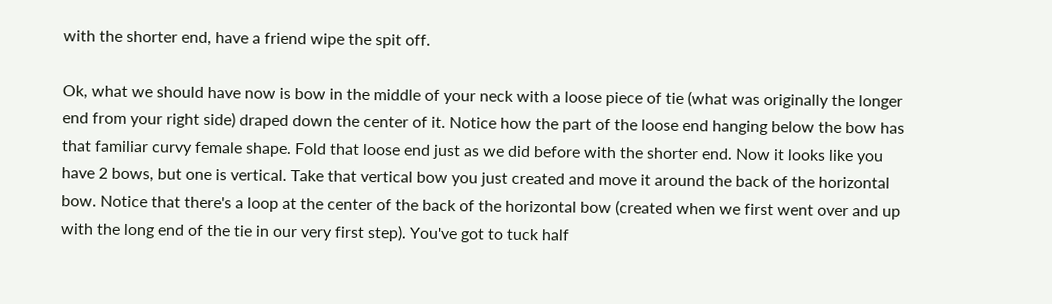with the shorter end, have a friend wipe the spit off.

Ok, what we should have now is bow in the middle of your neck with a loose piece of tie (what was originally the longer end from your right side) draped down the center of it. Notice how the part of the loose end hanging below the bow has that familiar curvy female shape. Fold that loose end just as we did before with the shorter end. Now it looks like you have 2 bows, but one is vertical. Take that vertical bow you just created and move it around the back of the horizontal bow. Notice that there's a loop at the center of the back of the horizontal bow (created when we first went over and up with the long end of the tie in our very first step). You've got to tuck half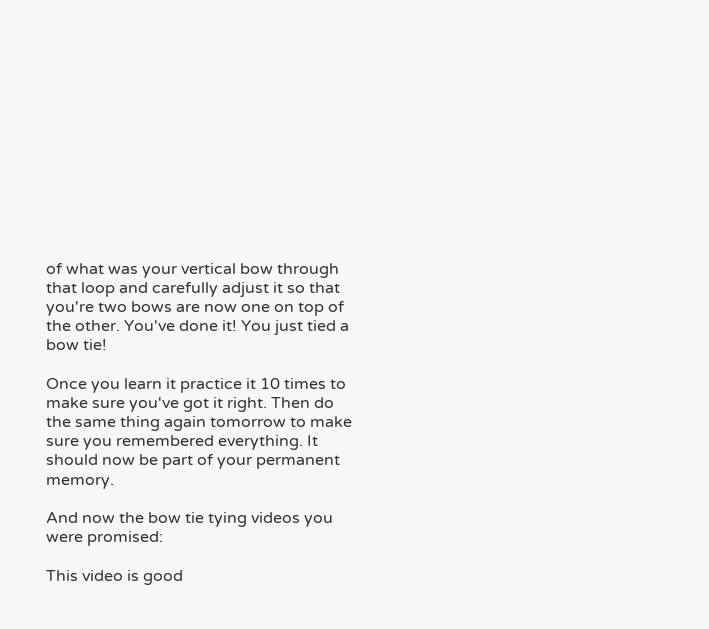of what was your vertical bow through that loop and carefully adjust it so that you're two bows are now one on top of the other. You've done it! You just tied a bow tie!

Once you learn it practice it 10 times to make sure you've got it right. Then do the same thing again tomorrow to make sure you remembered everything. It should now be part of your permanent memory.

And now the bow tie tying videos you were promised:

This video is good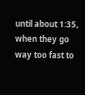until about 1:35, when they go way too fast to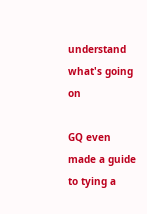understand what's going on

GQ even made a guide to tying a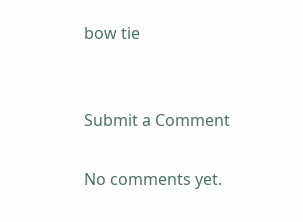bow tie


Submit a Comment

No comments yet.